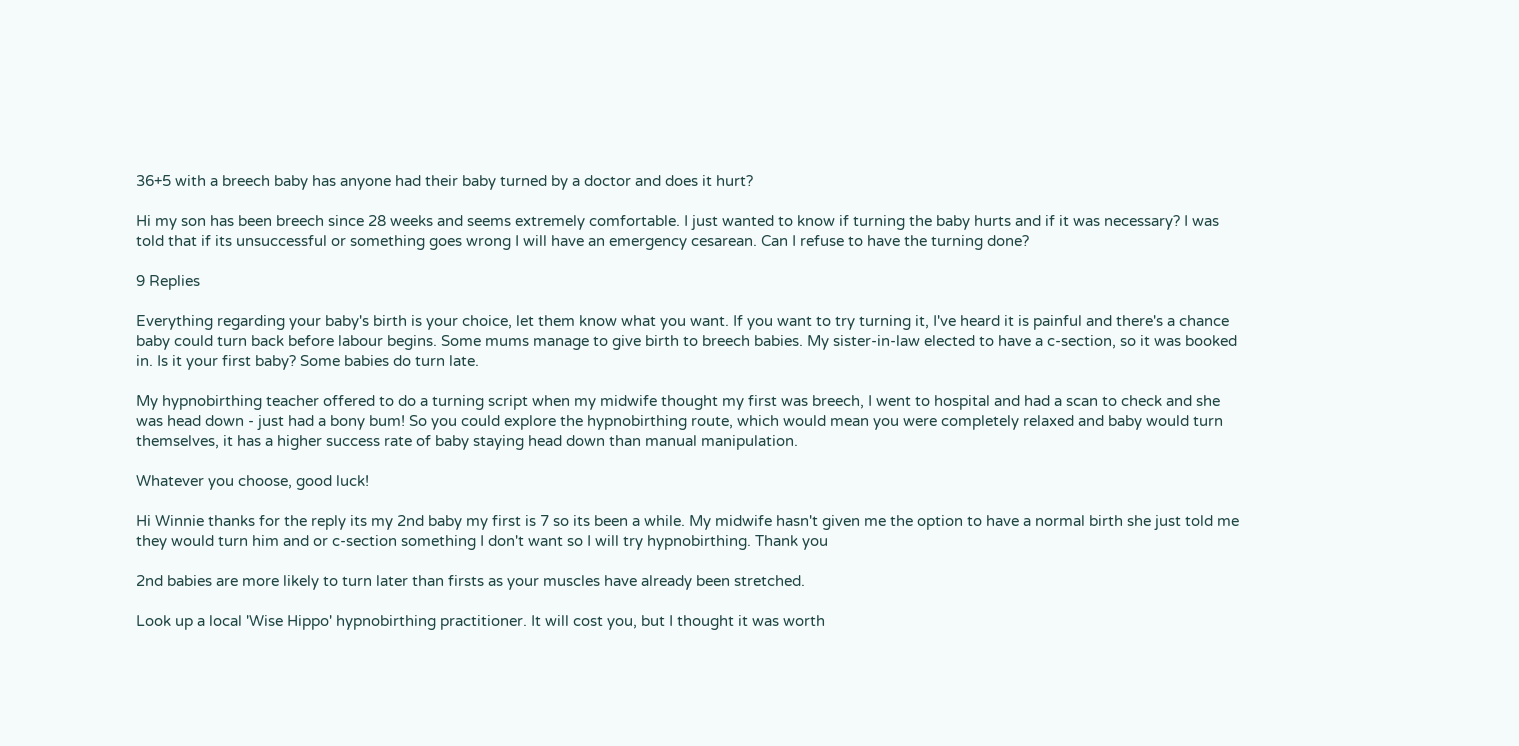36+5 with a breech baby has anyone had their baby turned by a doctor and does it hurt?

Hi my son has been breech since 28 weeks and seems extremely comfortable. I just wanted to know if turning the baby hurts and if it was necessary? I was told that if its unsuccessful or something goes wrong I will have an emergency cesarean. Can I refuse to have the turning done?

9 Replies

Everything regarding your baby's birth is your choice, let them know what you want. If you want to try turning it, I've heard it is painful and there's a chance baby could turn back before labour begins. Some mums manage to give birth to breech babies. My sister-in-law elected to have a c-section, so it was booked in. Is it your first baby? Some babies do turn late.

My hypnobirthing teacher offered to do a turning script when my midwife thought my first was breech, I went to hospital and had a scan to check and she was head down - just had a bony bum! So you could explore the hypnobirthing route, which would mean you were completely relaxed and baby would turn themselves, it has a higher success rate of baby staying head down than manual manipulation.

Whatever you choose, good luck!

Hi Winnie thanks for the reply its my 2nd baby my first is 7 so its been a while. My midwife hasn't given me the option to have a normal birth she just told me they would turn him and or c-section something I don't want so I will try hypnobirthing. Thank you

2nd babies are more likely to turn later than firsts as your muscles have already been stretched.

Look up a local 'Wise Hippo' hypnobirthing practitioner. It will cost you, but I thought it was worth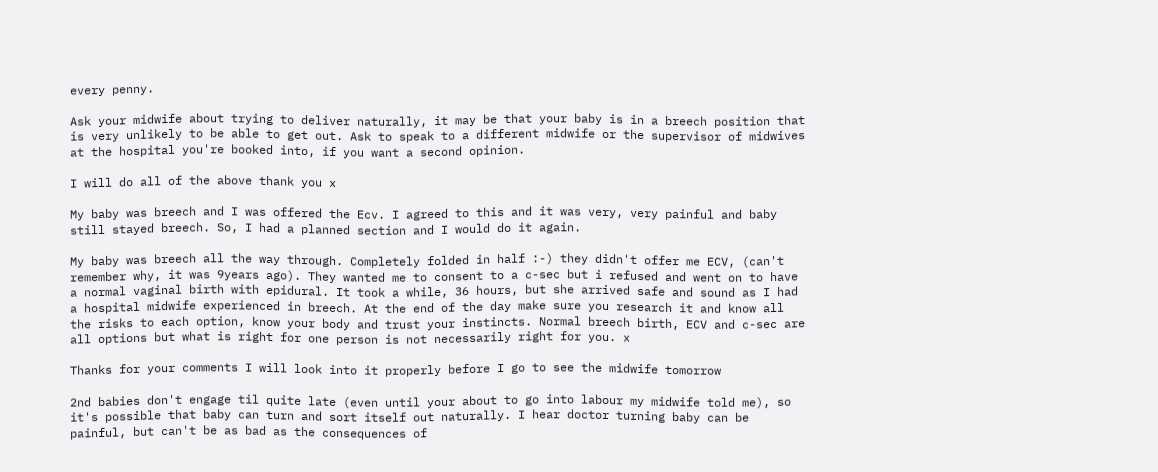every penny.

Ask your midwife about trying to deliver naturally, it may be that your baby is in a breech position that is very unlikely to be able to get out. Ask to speak to a different midwife or the supervisor of midwives at the hospital you're booked into, if you want a second opinion.

I will do all of the above thank you x

My baby was breech and I was offered the Ecv. I agreed to this and it was very, very painful and baby still stayed breech. So, I had a planned section and I would do it again.

My baby was breech all the way through. Completely folded in half :-) they didn't offer me ECV, (can't remember why, it was 9years ago). They wanted me to consent to a c-sec but i refused and went on to have a normal vaginal birth with epidural. It took a while, 36 hours, but she arrived safe and sound as I had a hospital midwife experienced in breech. At the end of the day make sure you research it and know all the risks to each option, know your body and trust your instincts. Normal breech birth, ECV and c-sec are all options but what is right for one person is not necessarily right for you. x

Thanks for your comments I will look into it properly before I go to see the midwife tomorrow

2nd babies don't engage til quite late (even until your about to go into labour my midwife told me), so it's possible that baby can turn and sort itself out naturally. I hear doctor turning baby can be painful, but can't be as bad as the consequences of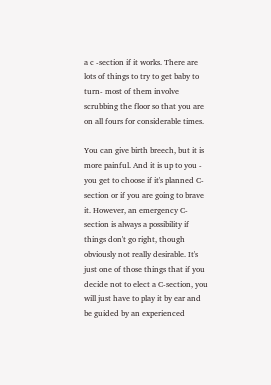a c -section if it works. There are lots of things to try to get baby to turn- most of them involve scrubbing the floor so that you are on all fours for considerable times.

You can give birth breech, but it is more painful. And it is up to you - you get to choose if it's planned C-section or if you are going to brave it. However, an emergency C-section is always a possibility if things don't go right, though obviously not really desirable. It's just one of those things that if you decide not to elect a C-section, you will just have to play it by ear and be guided by an experienced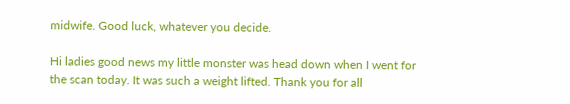midwife. Good luck, whatever you decide.

Hi ladies good news my little monster was head down when I went for the scan today. It was such a weight lifted. Thank you for all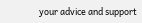your advice and support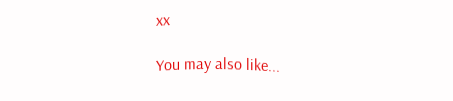xx

You may also like...